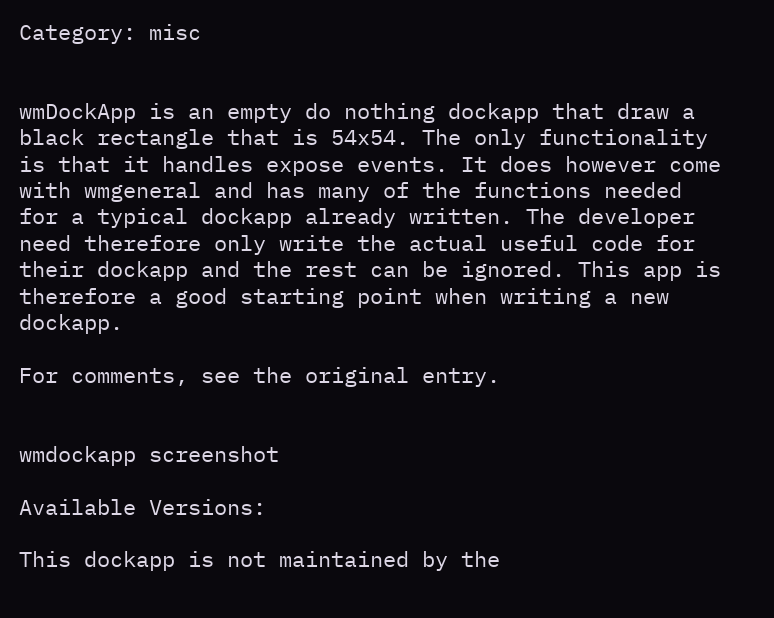Category: misc


wmDockApp is an empty do nothing dockapp that draw a black rectangle that is 54x54. The only functionality is that it handles expose events. It does however come with wmgeneral and has many of the functions needed for a typical dockapp already written. The developer need therefore only write the actual useful code for their dockapp and the rest can be ignored. This app is therefore a good starting point when writing a new dockapp.

For comments, see the original entry.


wmdockapp screenshot

Available Versions:

This dockapp is not maintained by the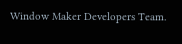Window Maker Developers Team.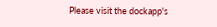Please visit the dockapp's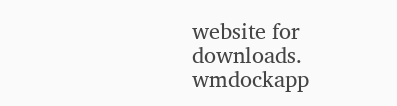website for downloads. wmdockapp